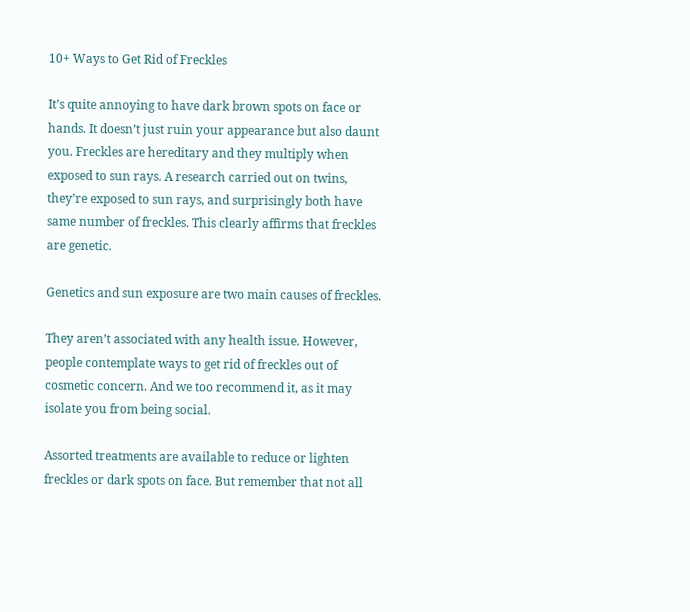10+ Ways to Get Rid of Freckles

It’s quite annoying to have dark brown spots on face or hands. It doesn’t just ruin your appearance but also daunt you. Freckles are hereditary and they multiply when exposed to sun rays. A research carried out on twins, they’re exposed to sun rays, and surprisingly both have same number of freckles. This clearly affirms that freckles are genetic.

Genetics and sun exposure are two main causes of freckles.

They aren’t associated with any health issue. However, people contemplate ways to get rid of freckles out of cosmetic concern. And we too recommend it, as it may isolate you from being social.

Assorted treatments are available to reduce or lighten freckles or dark spots on face. But remember that not all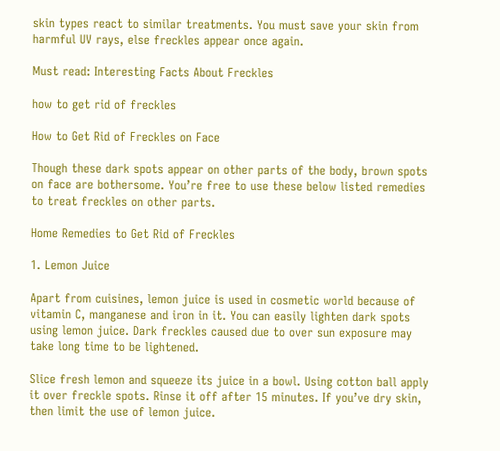skin types react to similar treatments. You must save your skin from harmful UV rays, else freckles appear once again.

Must read: Interesting Facts About Freckles

how to get rid of freckles

How to Get Rid of Freckles on Face

Though these dark spots appear on other parts of the body, brown spots on face are bothersome. You’re free to use these below listed remedies to treat freckles on other parts.

Home Remedies to Get Rid of Freckles

1. Lemon Juice

Apart from cuisines, lemon juice is used in cosmetic world because of vitamin C, manganese and iron in it. You can easily lighten dark spots using lemon juice. Dark freckles caused due to over sun exposure may take long time to be lightened.

Slice fresh lemon and squeeze its juice in a bowl. Using cotton ball apply it over freckle spots. Rinse it off after 15 minutes. If you’ve dry skin, then limit the use of lemon juice.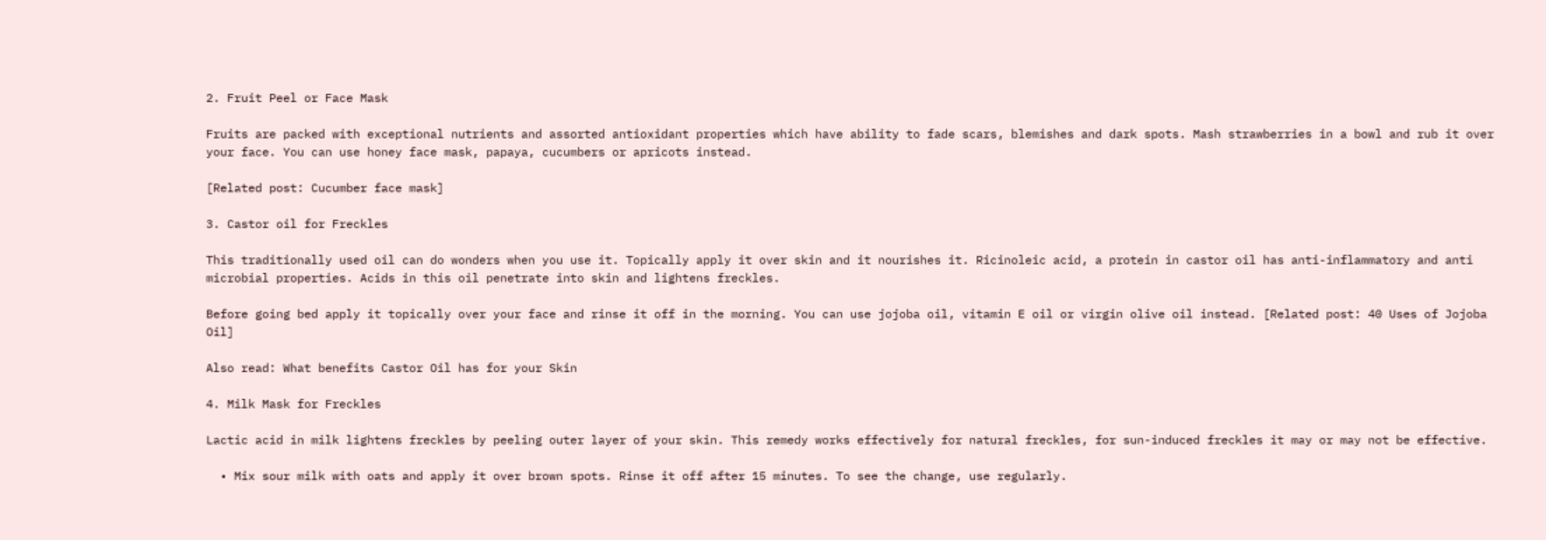2. Fruit Peel or Face Mask

Fruits are packed with exceptional nutrients and assorted antioxidant properties which have ability to fade scars, blemishes and dark spots. Mash strawberries in a bowl and rub it over your face. You can use honey face mask, papaya, cucumbers or apricots instead.

[Related post: Cucumber face mask]

3. Castor oil for Freckles

This traditionally used oil can do wonders when you use it. Topically apply it over skin and it nourishes it. Ricinoleic acid, a protein in castor oil has anti-inflammatory and anti microbial properties. Acids in this oil penetrate into skin and lightens freckles.

Before going bed apply it topically over your face and rinse it off in the morning. You can use jojoba oil, vitamin E oil or virgin olive oil instead. [Related post: 40 Uses of Jojoba Oil]

Also read: What benefits Castor Oil has for your Skin

4. Milk Mask for Freckles

Lactic acid in milk lightens freckles by peeling outer layer of your skin. This remedy works effectively for natural freckles, for sun-induced freckles it may or may not be effective.

  • Mix sour milk with oats and apply it over brown spots. Rinse it off after 15 minutes. To see the change, use regularly.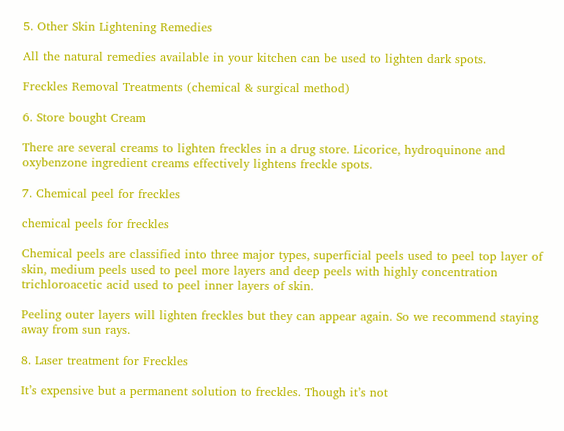5. Other Skin Lightening Remedies

All the natural remedies available in your kitchen can be used to lighten dark spots.

Freckles Removal Treatments (chemical & surgical method)

6. Store bought Cream

There are several creams to lighten freckles in a drug store. Licorice, hydroquinone and oxybenzone ingredient creams effectively lightens freckle spots.

7. Chemical peel for freckles

chemical peels for freckles

Chemical peels are classified into three major types, superficial peels used to peel top layer of skin, medium peels used to peel more layers and deep peels with highly concentration trichloroacetic acid used to peel inner layers of skin.

Peeling outer layers will lighten freckles but they can appear again. So we recommend staying away from sun rays.

8. Laser treatment for Freckles

It’s expensive but a permanent solution to freckles. Though it’s not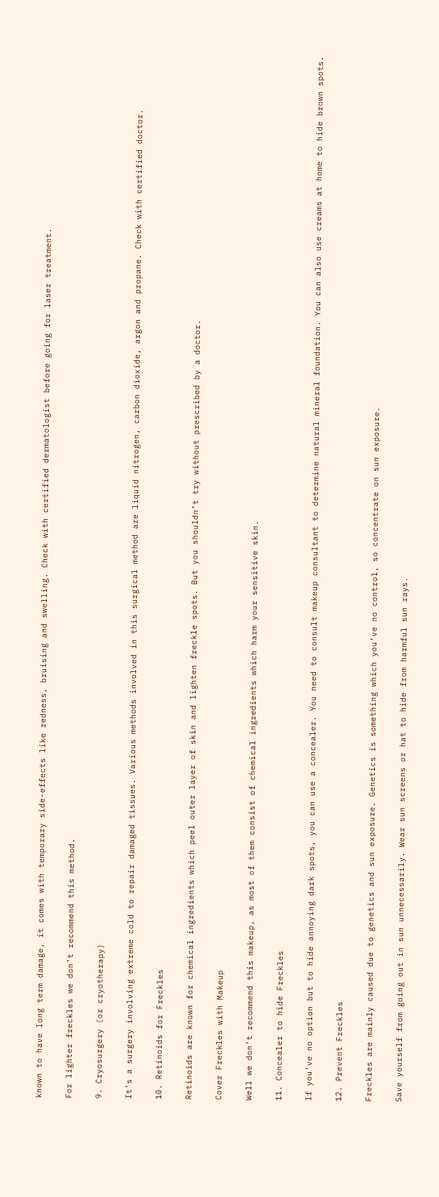known to have long term damage, it comes with temporary side-effects like redness, bruising and swelling. Check with certified dermatologist before going for laser treatment.

For lighter freckles we don’t recommend this method.

9. Cryosurgery (or cryotherapy)

It’s a surgery involving extreme cold to repair damaged tissues. Various methods involved in this surgical method are liquid nitrogen, carbon dioxide, argon and propane. Check with certified doctor.

10. Retinoids for Freckles

Retinoids are known for chemical ingredients which peel outer layer of skin and lighten freckle spots. But you shouldn’t try without prescribed by a doctor.

Cover Freckles with Makeup

Well we don’t recommend this makeup, as most of them consist of chemical ingredients which harm your sensitive skin.

11. Concealer to hide Freckles

If you’ve no option but to hide annoying dark spots, you can use a concealer. You need to consult makeup consultant to determine natural mineral foundation. You can also use creams at home to hide brown spots.

12. Prevent Freckles

Freckles are mainly caused due to genetics and sun exposure. Genetics is something which you’ve no control, so concentrate on sun exposure.

Save yourself from going out in sun unnecessarily. Wear sun screens or hat to hide from harmful sun rays.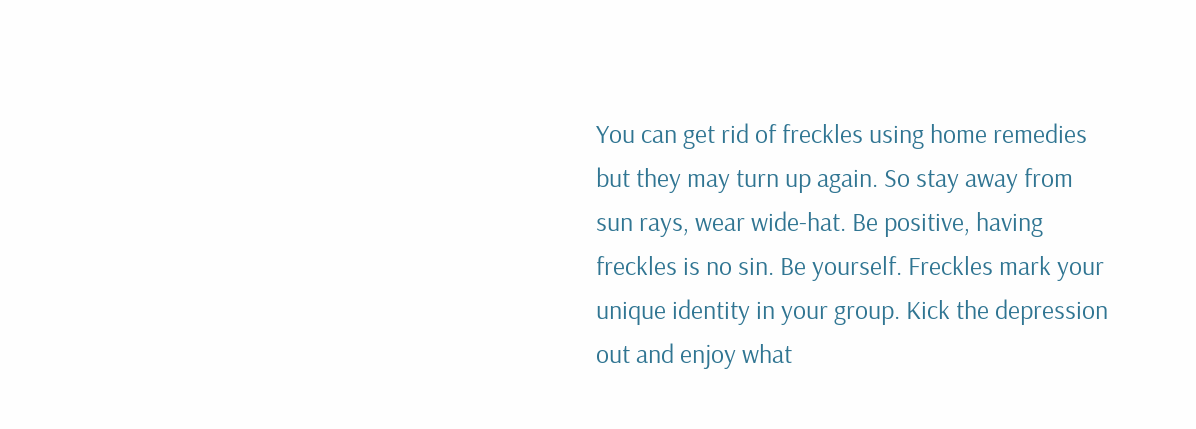You can get rid of freckles using home remedies but they may turn up again. So stay away from sun rays, wear wide-hat. Be positive, having freckles is no sin. Be yourself. Freckles mark your unique identity in your group. Kick the depression out and enjoy what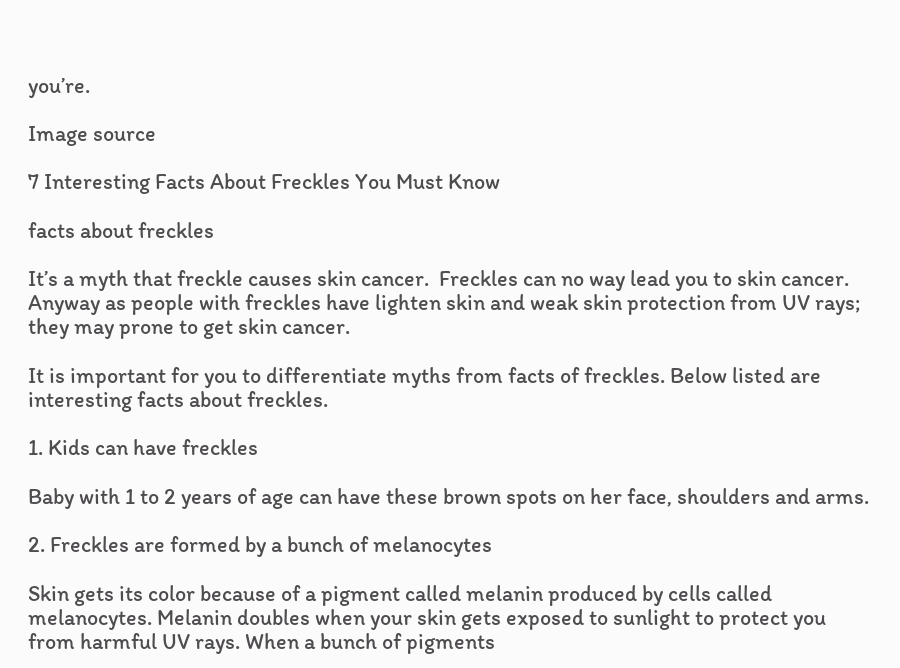you’re.

Image source

7 Interesting Facts About Freckles You Must Know

facts about freckles

It’s a myth that freckle causes skin cancer.  Freckles can no way lead you to skin cancer. Anyway as people with freckles have lighten skin and weak skin protection from UV rays; they may prone to get skin cancer.

It is important for you to differentiate myths from facts of freckles. Below listed are interesting facts about freckles.

1. Kids can have freckles

Baby with 1 to 2 years of age can have these brown spots on her face, shoulders and arms.

2. Freckles are formed by a bunch of melanocytes

Skin gets its color because of a pigment called melanin produced by cells called melanocytes. Melanin doubles when your skin gets exposed to sunlight to protect you from harmful UV rays. When a bunch of pigments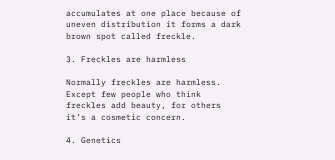accumulates at one place because of uneven distribution it forms a dark brown spot called freckle.

3. Freckles are harmless

Normally freckles are harmless. Except few people who think freckles add beauty, for others it’s a cosmetic concern.

4. Genetics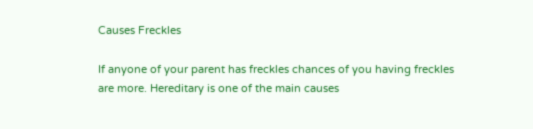Causes Freckles

If anyone of your parent has freckles chances of you having freckles are more. Hereditary is one of the main causes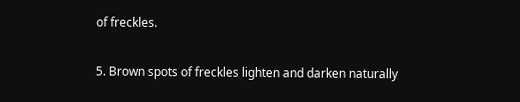of freckles.

5. Brown spots of freckles lighten and darken naturally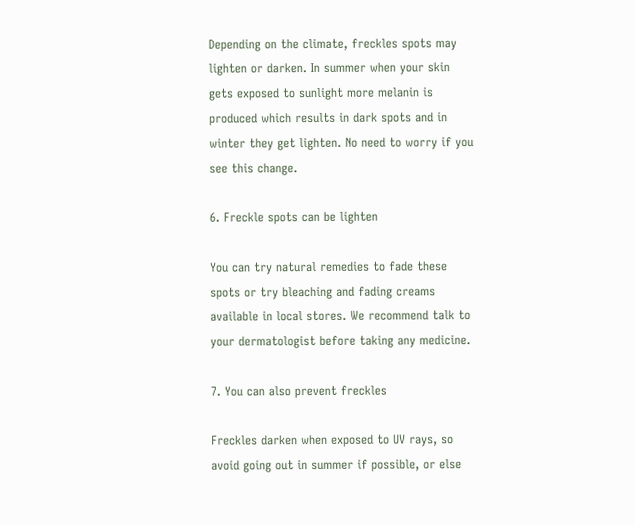Depending on the climate, freckles spots may lighten or darken. In summer when your skin gets exposed to sunlight more melanin is produced which results in dark spots and in winter they get lighten. No need to worry if you see this change.

6. Freckle spots can be lighten

You can try natural remedies to fade these spots or try bleaching and fading creams available in local stores. We recommend talk to your dermatologist before taking any medicine.

7. You can also prevent freckles

Freckles darken when exposed to UV rays, so avoid going out in summer if possible, or else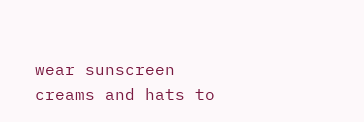wear sunscreen creams and hats to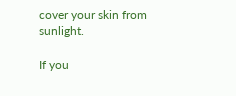cover your skin from sunlight.

If you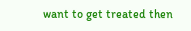want to get treated then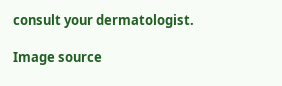consult your dermatologist.

Image source